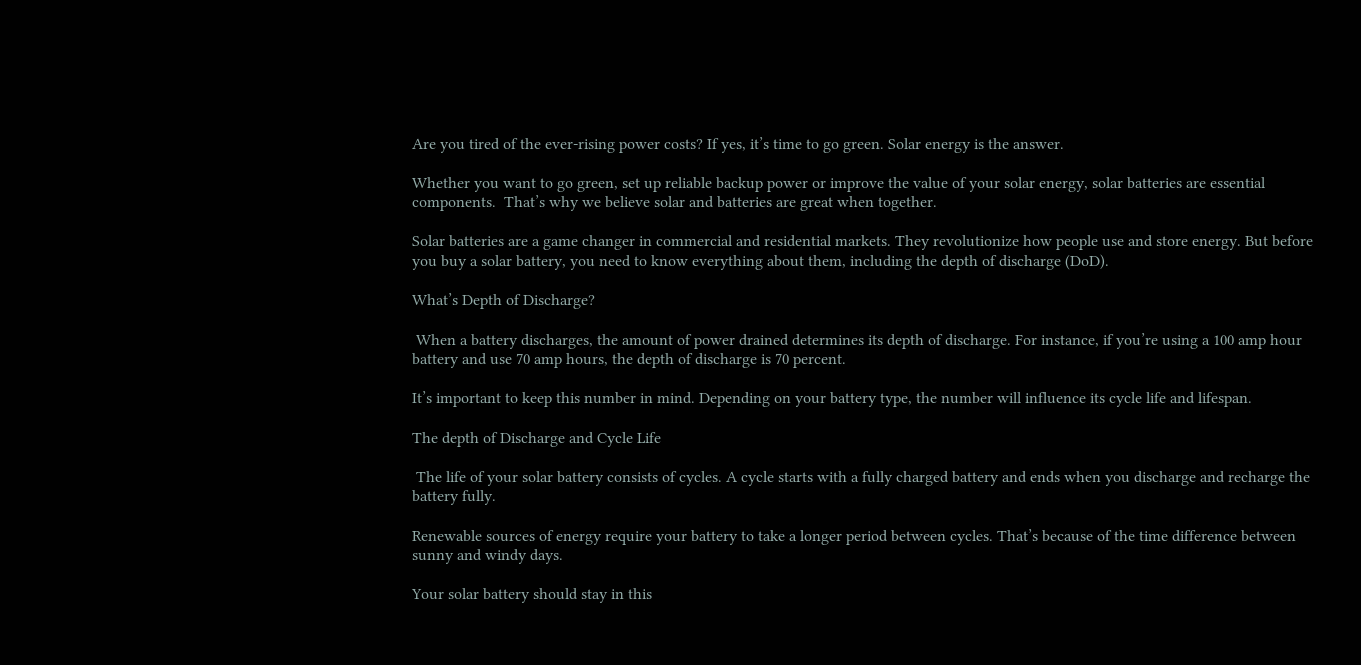Are you tired of the ever-rising power costs? If yes, it’s time to go green. Solar energy is the answer.

Whether you want to go green, set up reliable backup power or improve the value of your solar energy, solar batteries are essential components.  That’s why we believe solar and batteries are great when together.

Solar batteries are a game changer in commercial and residential markets. They revolutionize how people use and store energy. But before you buy a solar battery, you need to know everything about them, including the depth of discharge (DoD).

What’s Depth of Discharge?

 When a battery discharges, the amount of power drained determines its depth of discharge. For instance, if you’re using a 100 amp hour battery and use 70 amp hours, the depth of discharge is 70 percent.

It’s important to keep this number in mind. Depending on your battery type, the number will influence its cycle life and lifespan.

The depth of Discharge and Cycle Life

 The life of your solar battery consists of cycles. A cycle starts with a fully charged battery and ends when you discharge and recharge the battery fully.

Renewable sources of energy require your battery to take a longer period between cycles. That’s because of the time difference between sunny and windy days.

Your solar battery should stay in this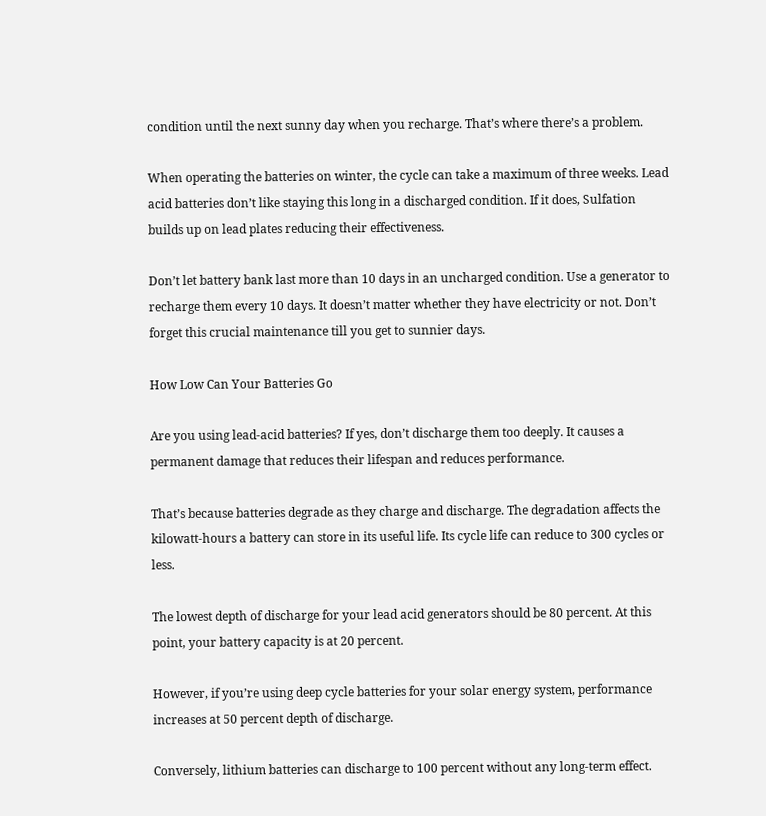condition until the next sunny day when you recharge. That’s where there’s a problem.

When operating the batteries on winter, the cycle can take a maximum of three weeks. Lead acid batteries don’t like staying this long in a discharged condition. If it does, Sulfation builds up on lead plates reducing their effectiveness.

Don’t let battery bank last more than 10 days in an uncharged condition. Use a generator to recharge them every 10 days. It doesn’t matter whether they have electricity or not. Don’t forget this crucial maintenance till you get to sunnier days.

How Low Can Your Batteries Go

Are you using lead-acid batteries? If yes, don’t discharge them too deeply. It causes a permanent damage that reduces their lifespan and reduces performance.

That’s because batteries degrade as they charge and discharge. The degradation affects the kilowatt-hours a battery can store in its useful life. Its cycle life can reduce to 300 cycles or less.

The lowest depth of discharge for your lead acid generators should be 80 percent. At this point, your battery capacity is at 20 percent.

However, if you’re using deep cycle batteries for your solar energy system, performance increases at 50 percent depth of discharge.

Conversely, lithium batteries can discharge to 100 percent without any long-term effect.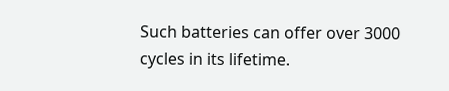Such batteries can offer over 3000 cycles in its lifetime.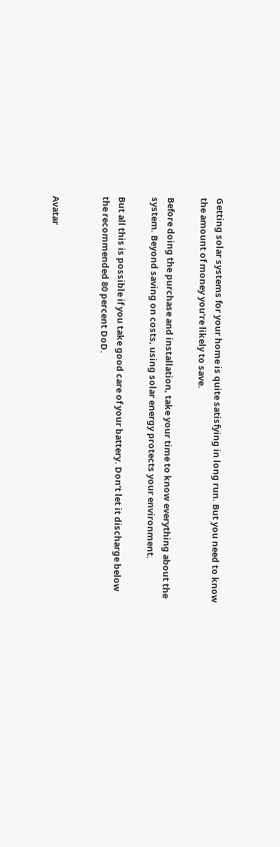Getting solar systems for your home is quite satisfying in long run. But you need to know the amount of money you’re likely to save.

Before doing the purchase and installation, take your time to know everything about the system. Beyond saving on costs, using solar energy protects your environment.

But all this is possible if you take good care of your battery. Don’t let it discharge below the recommended 80 percent DoD.


Avatar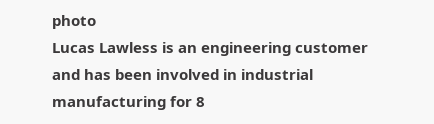photo
Lucas Lawless is an engineering customer and has been involved in industrial manufacturing for 8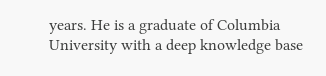years. He is a graduate of Columbia University with a deep knowledge base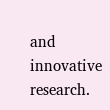and innovative research.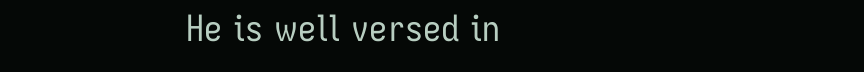He is well versed in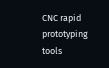CNC rapid prototyping tools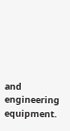and engineering equipment.